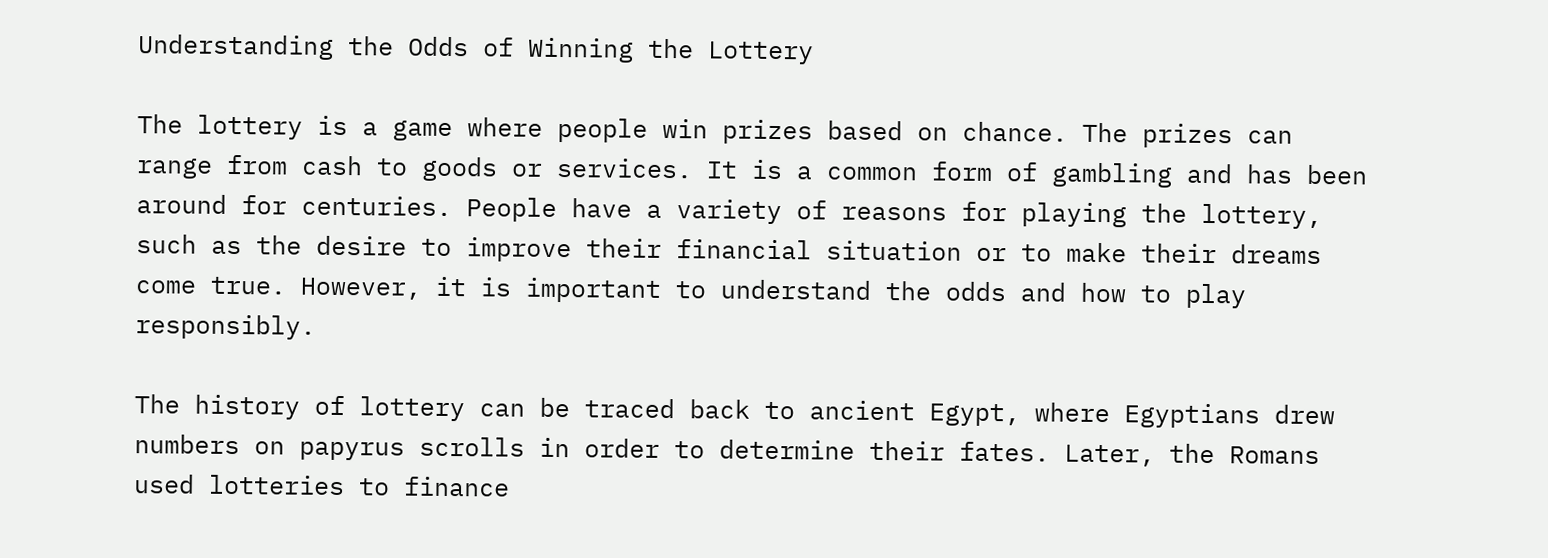Understanding the Odds of Winning the Lottery

The lottery is a game where people win prizes based on chance. The prizes can range from cash to goods or services. It is a common form of gambling and has been around for centuries. People have a variety of reasons for playing the lottery, such as the desire to improve their financial situation or to make their dreams come true. However, it is important to understand the odds and how to play responsibly.

The history of lottery can be traced back to ancient Egypt, where Egyptians drew numbers on papyrus scrolls in order to determine their fates. Later, the Romans used lotteries to finance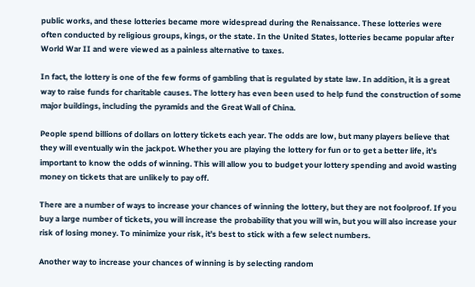public works, and these lotteries became more widespread during the Renaissance. These lotteries were often conducted by religious groups, kings, or the state. In the United States, lotteries became popular after World War II and were viewed as a painless alternative to taxes.

In fact, the lottery is one of the few forms of gambling that is regulated by state law. In addition, it is a great way to raise funds for charitable causes. The lottery has even been used to help fund the construction of some major buildings, including the pyramids and the Great Wall of China.

People spend billions of dollars on lottery tickets each year. The odds are low, but many players believe that they will eventually win the jackpot. Whether you are playing the lottery for fun or to get a better life, it’s important to know the odds of winning. This will allow you to budget your lottery spending and avoid wasting money on tickets that are unlikely to pay off.

There are a number of ways to increase your chances of winning the lottery, but they are not foolproof. If you buy a large number of tickets, you will increase the probability that you will win, but you will also increase your risk of losing money. To minimize your risk, it’s best to stick with a few select numbers.

Another way to increase your chances of winning is by selecting random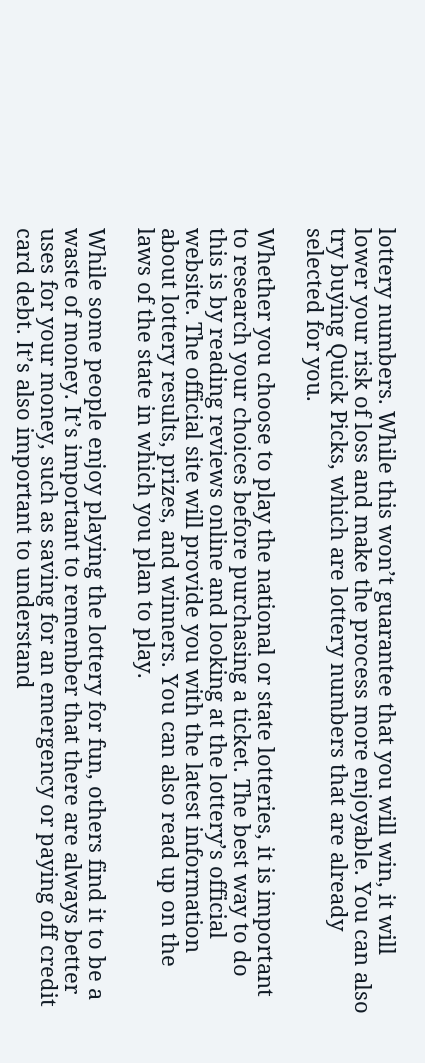lottery numbers. While this won’t guarantee that you will win, it will lower your risk of loss and make the process more enjoyable. You can also try buying Quick Picks, which are lottery numbers that are already selected for you.

Whether you choose to play the national or state lotteries, it is important to research your choices before purchasing a ticket. The best way to do this is by reading reviews online and looking at the lottery’s official website. The official site will provide you with the latest information about lottery results, prizes, and winners. You can also read up on the laws of the state in which you plan to play.

While some people enjoy playing the lottery for fun, others find it to be a waste of money. It’s important to remember that there are always better uses for your money, such as saving for an emergency or paying off credit card debt. It’s also important to understand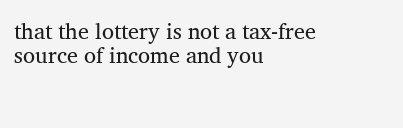that the lottery is not a tax-free source of income and you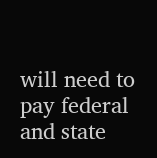will need to pay federal and state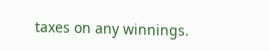taxes on any winnings.